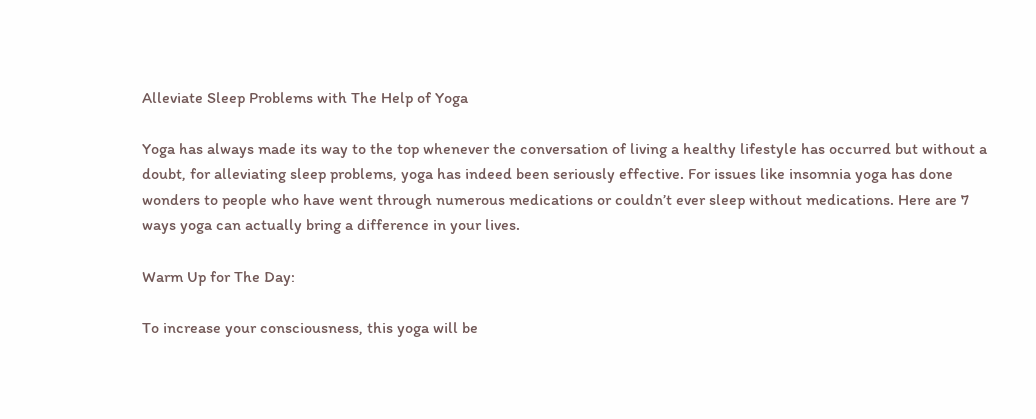Alleviate Sleep Problems with The Help of Yoga

Yoga has always made its way to the top whenever the conversation of living a healthy lifestyle has occurred but without a doubt, for alleviating sleep problems, yoga has indeed been seriously effective. For issues like insomnia yoga has done wonders to people who have went through numerous medications or couldn’t ever sleep without medications. Here are 7 ways yoga can actually bring a difference in your lives.

Warm Up for The Day:

To increase your consciousness, this yoga will be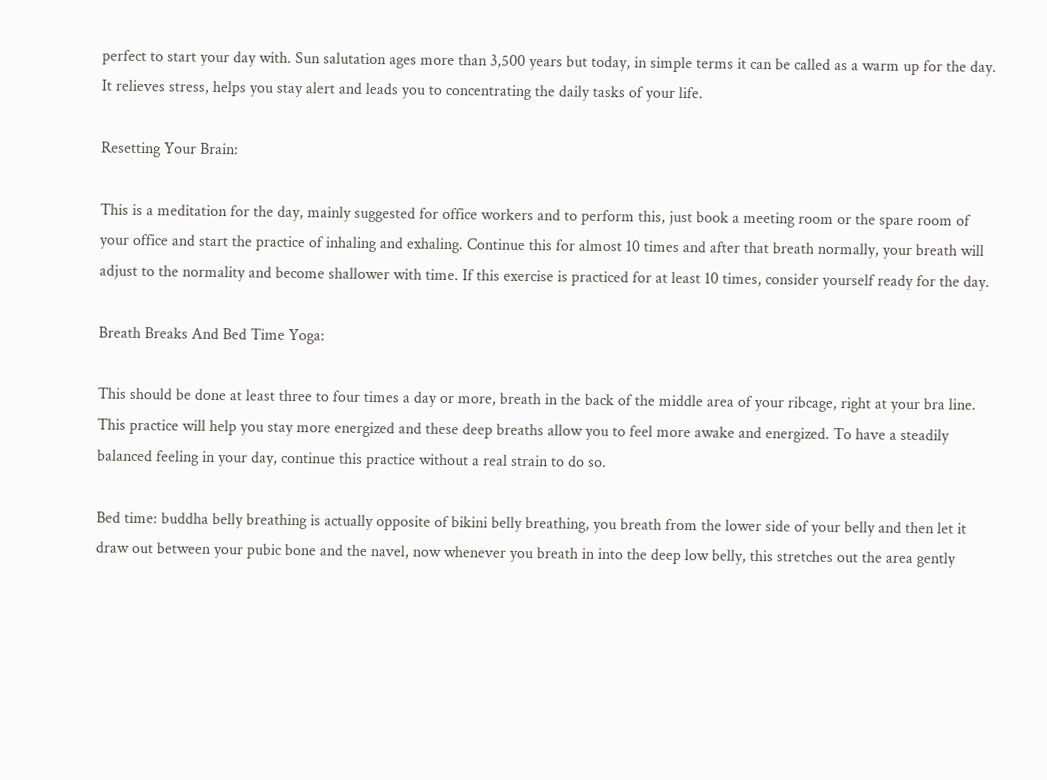perfect to start your day with. Sun salutation ages more than 3,500 years but today, in simple terms it can be called as a warm up for the day. It relieves stress, helps you stay alert and leads you to concentrating the daily tasks of your life.

Resetting Your Brain:

This is a meditation for the day, mainly suggested for office workers and to perform this, just book a meeting room or the spare room of your office and start the practice of inhaling and exhaling. Continue this for almost 10 times and after that breath normally, your breath will adjust to the normality and become shallower with time. If this exercise is practiced for at least 10 times, consider yourself ready for the day.

Breath Breaks And Bed Time Yoga:

This should be done at least three to four times a day or more, breath in the back of the middle area of your ribcage, right at your bra line. This practice will help you stay more energized and these deep breaths allow you to feel more awake and energized. To have a steadily balanced feeling in your day, continue this practice without a real strain to do so.

Bed time: buddha belly breathing is actually opposite of bikini belly breathing, you breath from the lower side of your belly and then let it draw out between your pubic bone and the navel, now whenever you breath in into the deep low belly, this stretches out the area gently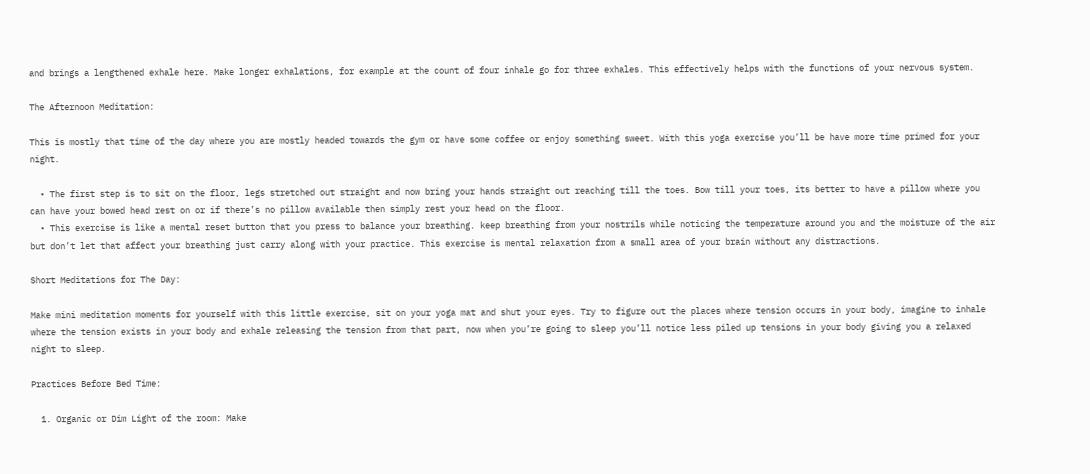and brings a lengthened exhale here. Make longer exhalations, for example at the count of four inhale go for three exhales. This effectively helps with the functions of your nervous system.

The Afternoon Meditation:

This is mostly that time of the day where you are mostly headed towards the gym or have some coffee or enjoy something sweet. With this yoga exercise you’ll be have more time primed for your night.

  • The first step is to sit on the floor, legs stretched out straight and now bring your hands straight out reaching till the toes. Bow till your toes, its better to have a pillow where you can have your bowed head rest on or if there’s no pillow available then simply rest your head on the floor.
  • This exercise is like a mental reset button that you press to balance your breathing. keep breathing from your nostrils while noticing the temperature around you and the moisture of the air but don’t let that affect your breathing just carry along with your practice. This exercise is mental relaxation from a small area of your brain without any distractions.

Short Meditations for The Day:

Make mini meditation moments for yourself with this little exercise, sit on your yoga mat and shut your eyes. Try to figure out the places where tension occurs in your body, imagine to inhale where the tension exists in your body and exhale releasing the tension from that part, now when you’re going to sleep you’ll notice less piled up tensions in your body giving you a relaxed night to sleep.

Practices Before Bed Time:

  1. Organic or Dim Light of the room: Make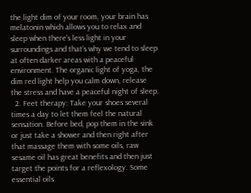the light dim of your room, your brain has melatonin which allows you to relax and sleep when there’s less light in your surroundings and that’s why we tend to sleep at often darker areas with a peaceful environment. The organic light of yoga, the dim red light help you calm down, release the stress and have a peaceful night of sleep.
  2. Feet therapy: Take your shoes several times a day to let them feel the natural sensation. Before bed, pop them in the sink or just take a shower and then right after that massage them with some oils, raw sesame oil has great benefits and then just target the points for a reflexology. Some essential oils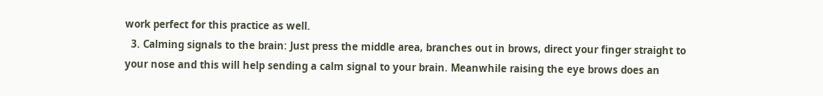work perfect for this practice as well.
  3. Calming signals to the brain: Just press the middle area, branches out in brows, direct your finger straight to your nose and this will help sending a calm signal to your brain. Meanwhile raising the eye brows does an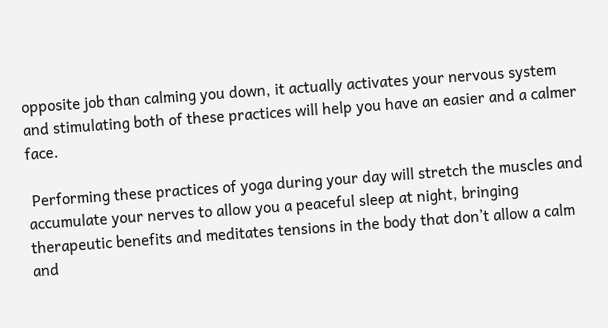opposite job than calming you down, it actually activates your nervous system and stimulating both of these practices will help you have an easier and a calmer face.

 Performing these practices of yoga during your day will stretch the muscles and accumulate your nerves to allow you a peaceful sleep at night, bringing therapeutic benefits and meditates tensions in the body that don’t allow a calm and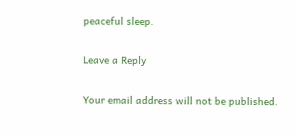peaceful sleep.

Leave a Reply

Your email address will not be published.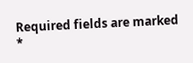Required fields are marked *